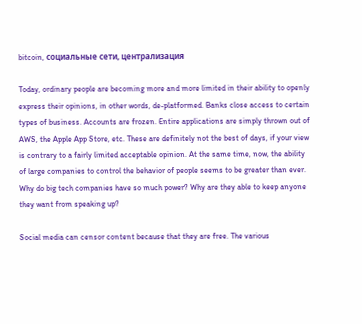bitcoin, социальные сети, централизация

Today, ordinary people are becoming more and more limited in their ability to openly express their opinions, in other words, de-platformed. Banks close access to certain types of business. Accounts are frozen. Entire applications are simply thrown out of AWS, the Apple App Store, etc. These are definitely not the best of days, if your view is contrary to a fairly limited acceptable opinion. At the same time, now, the ability of large companies to control the behavior of people seems to be greater than ever. Why do big tech companies have so much power? Why are they able to keep anyone they want from speaking up?

Social media can censor content because that they are free. The various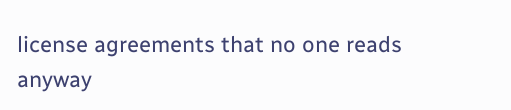license agreements that no one reads anyway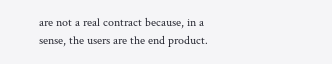are not a real contract because, in a sense, the users are the end product.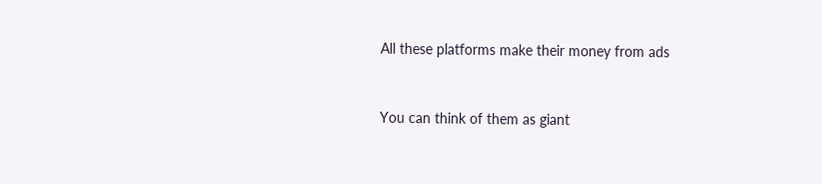All these platforms make their money from ads


You can think of them as giant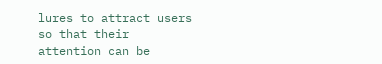lures to attract users so that their attention can be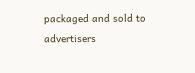packaged and sold to advertisers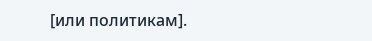[или политикам].